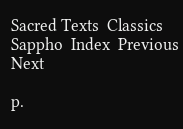Sacred Texts  Classics  Sappho  Index  Previous  Next

p.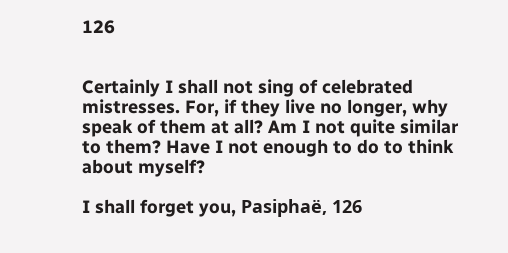126


Certainly I shall not sing of celebrated mistresses. For, if they live no longer, why speak of them at all? Am I not quite similar to them? Have I not enough to do to think about myself?

I shall forget you, Pasiphaë, 126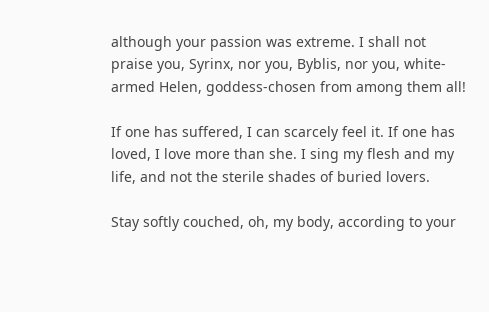although your passion was extreme. I shall not praise you, Syrinx, nor you, Byblis, nor you, white-armed Helen, goddess-chosen from among them all!

If one has suffered, I can scarcely feel it. If one has loved, I love more than she. I sing my flesh and my life, and not the sterile shades of buried lovers.

Stay softly couched, oh, my body, according to your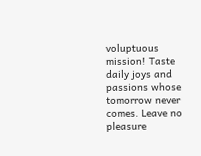voluptuous mission! Taste daily joys and passions whose tomorrow never comes. Leave no pleasure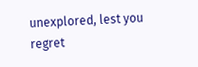unexplored, lest you regret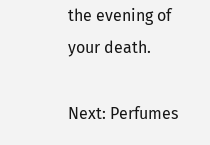the evening of your death.

Next: Perfumes